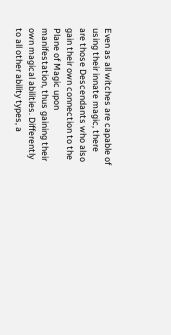Even as all witches are capable of using their innate magic, there are those Descendants who also gain their own connection to the Plane of Magic upon manifestation, thus gaining their own magical abilities. Differently to all other ability types, a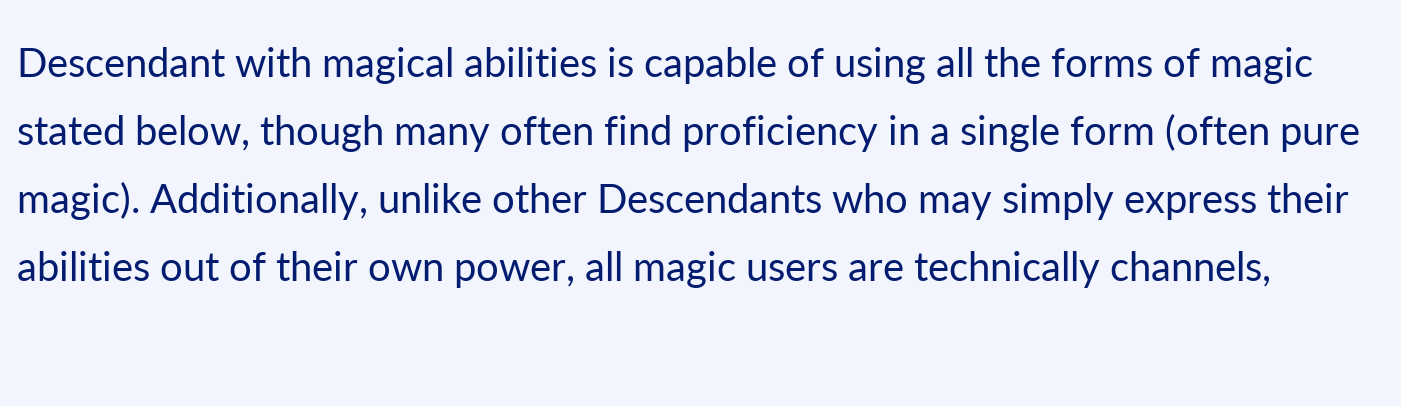Descendant with magical abilities is capable of using all the forms of magic stated below, though many often find proficiency in a single form (often pure magic). Additionally, unlike other Descendants who may simply express their abilities out of their own power, all magic users are technically channels,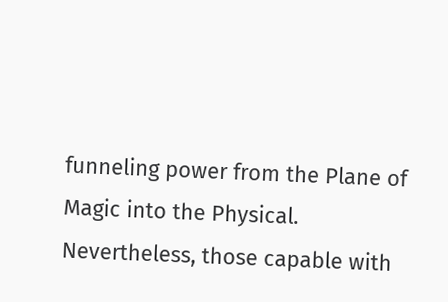funneling power from the Plane of Magic into the Physical. Nevertheless, those capable with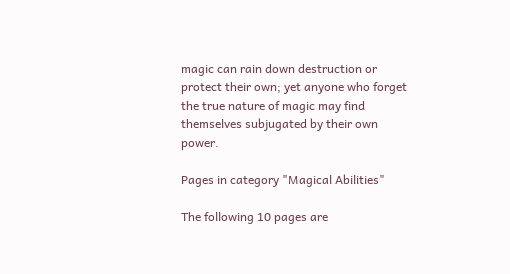magic can rain down destruction or protect their own; yet anyone who forget the true nature of magic may find themselves subjugated by their own power.

Pages in category "Magical Abilities"

The following 10 pages are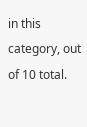in this category, out of 10 total.